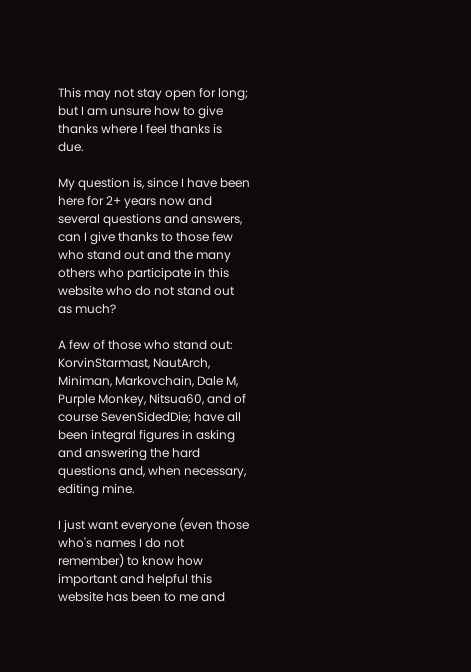This may not stay open for long; but I am unsure how to give thanks where I feel thanks is due.

My question is, since I have been here for 2+ years now and several questions and answers, can I give thanks to those few who stand out and the many others who participate in this website who do not stand out as much?

A few of those who stand out: KorvinStarmast, NautArch, Miniman, Markovchain, Dale M, Purple Monkey, Nitsua60, and of course SevenSidedDie; have all been integral figures in asking and answering the hard questions and, when necessary, editing mine.

I just want everyone (even those who's names I do not remember) to know how important and helpful this website has been to me and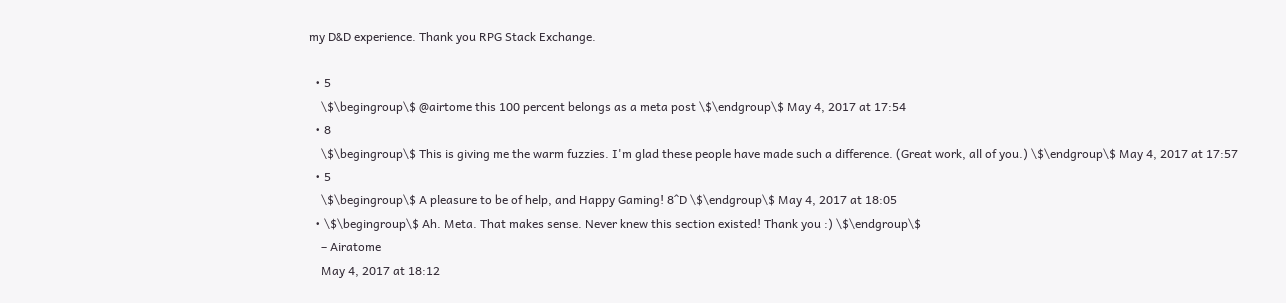my D&D experience. Thank you RPG Stack Exchange.

  • 5
    \$\begingroup\$ @airtome this 100 percent belongs as a meta post \$\endgroup\$ May 4, 2017 at 17:54
  • 8
    \$\begingroup\$ This is giving me the warm fuzzies. I'm glad these people have made such a difference. (Great work, all of you.) \$\endgroup\$ May 4, 2017 at 17:57
  • 5
    \$\begingroup\$ A pleasure to be of help, and Happy Gaming! 8^D \$\endgroup\$ May 4, 2017 at 18:05
  • \$\begingroup\$ Ah. Meta. That makes sense. Never knew this section existed! Thank you :) \$\endgroup\$
    – Airatome
    May 4, 2017 at 18:12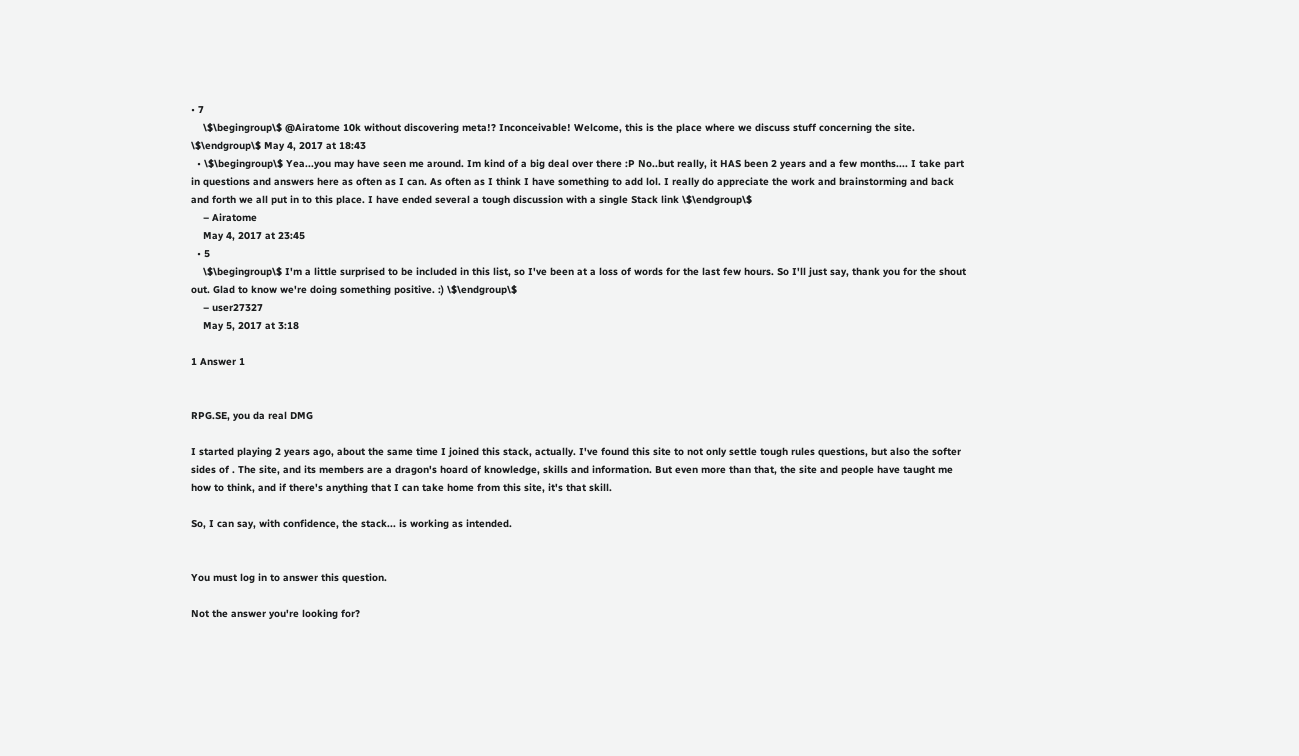• 7
    \$\begingroup\$ @Airatome 10k without discovering meta!? Inconceivable! Welcome, this is the place where we discuss stuff concerning the site. \$\endgroup\$ May 4, 2017 at 18:43
  • \$\begingroup\$ Yea...you may have seen me around. Im kind of a big deal over there :P No..but really, it HAS been 2 years and a few months.... I take part in questions and answers here as often as I can. As often as I think I have something to add lol. I really do appreciate the work and brainstorming and back and forth we all put in to this place. I have ended several a tough discussion with a single Stack link \$\endgroup\$
    – Airatome
    May 4, 2017 at 23:45
  • 5
    \$\begingroup\$ I'm a little surprised to be included in this list, so I've been at a loss of words for the last few hours. So I'll just say, thank you for the shout out. Glad to know we're doing something positive. :) \$\endgroup\$
    – user27327
    May 5, 2017 at 3:18

1 Answer 1


RPG.SE, you da real DMG

I started playing 2 years ago, about the same time I joined this stack, actually. I've found this site to not only settle tough rules questions, but also the softer sides of . The site, and its members are a dragon's hoard of knowledge, skills and information. But even more than that, the site and people have taught me how to think, and if there's anything that I can take home from this site, it's that skill.

So, I can say, with confidence, the stack... is working as intended.


You must log in to answer this question.

Not the answer you're looking for?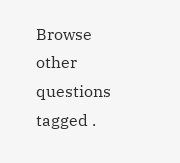Browse other questions tagged .